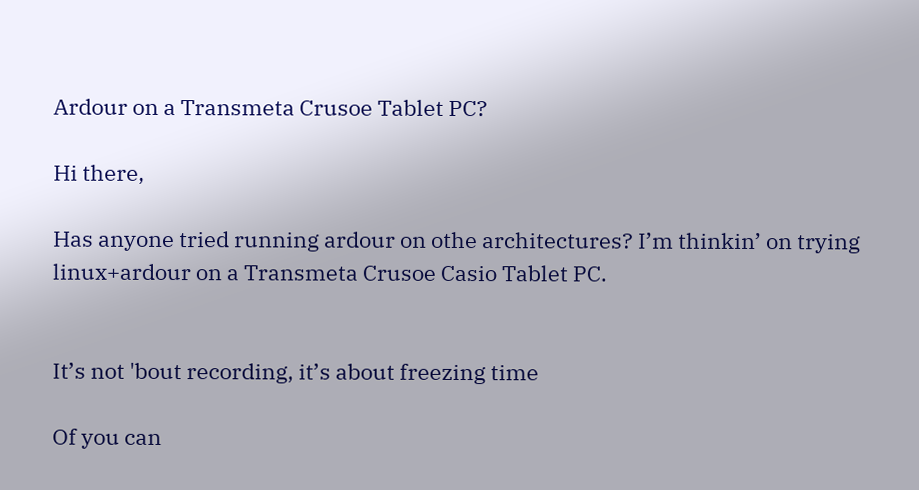Ardour on a Transmeta Crusoe Tablet PC?

Hi there,

Has anyone tried running ardour on othe architectures? I’m thinkin’ on trying linux+ardour on a Transmeta Crusoe Casio Tablet PC.


It’s not 'bout recording, it’s about freezing time

Of you can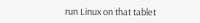run Linux on that tablet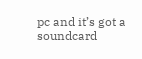pc and it’s got a soundcard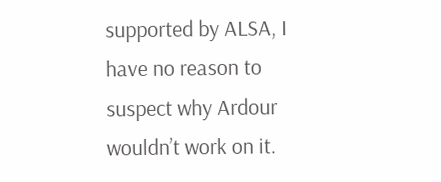supported by ALSA, I have no reason to suspect why Ardour wouldn’t work on it.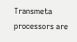Transmeta processors are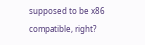supposed to be x86 compatible, right?